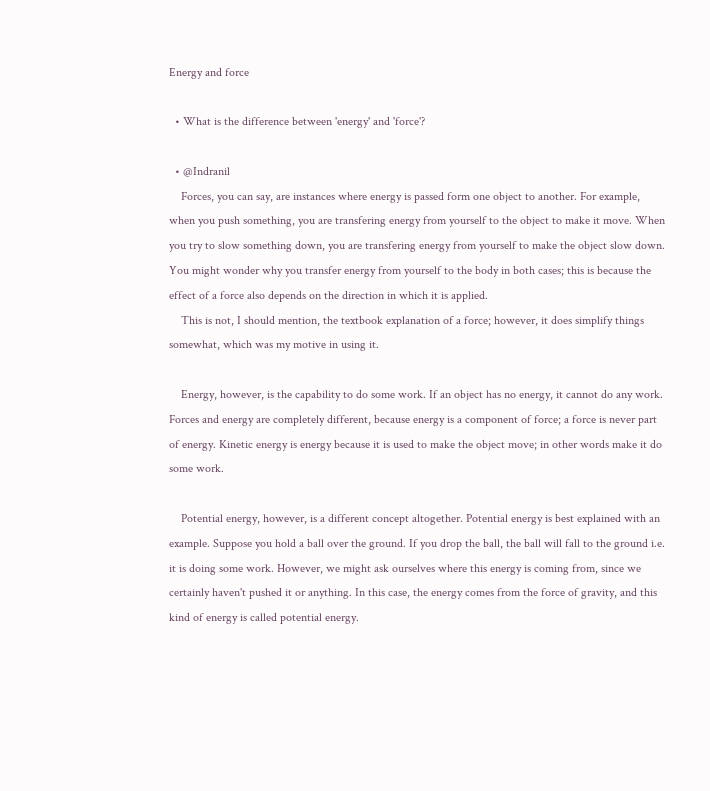Energy and force

  • What is the difference between 'energy' and 'force'?

  • @Indranil
    Forces, you can say, are instances where energy is passed form one object to another. For example, when you push something, you are transfering energy from yourself to the object to make it move. When you try to slow something down, you are transfering energy from yourself to make the object slow down. You might wonder why you transfer energy from yourself to the body in both cases; this is because the effect of a force also depends on the direction in which it is applied.
    This is not, I should mention, the textbook explanation of a force; however, it does simplify things somewhat, which was my motive in using it.

    Energy, however, is the capability to do some work. If an object has no energy, it cannot do any work. Forces and energy are completely different, because energy is a component of force; a force is never part of energy. Kinetic energy is energy because it is used to make the object move; in other words make it do some work.

    Potential energy, however, is a different concept altogether. Potential energy is best explained with an example. Suppose you hold a ball over the ground. If you drop the ball, the ball will fall to the ground i.e. it is doing some work. However, we might ask ourselves where this energy is coming from, since we certainly haven't pushed it or anything. In this case, the energy comes from the force of gravity, and this kind of energy is called potential energy.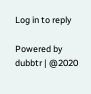Log in to reply

Powered by dubbtr | @2020